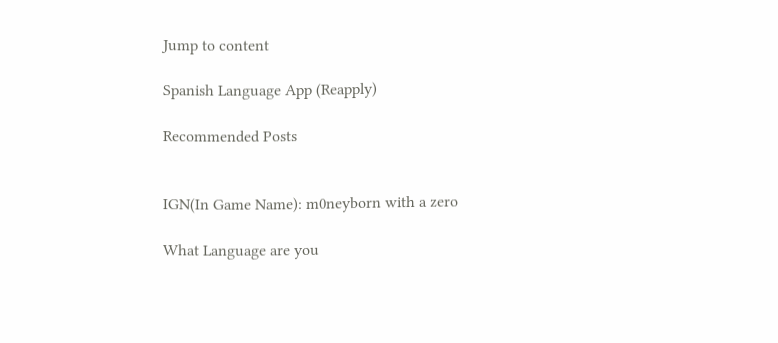Jump to content

Spanish Language App (Reapply)

Recommended Posts


IGN(In Game Name): m0neyborn with a zero

What Language are you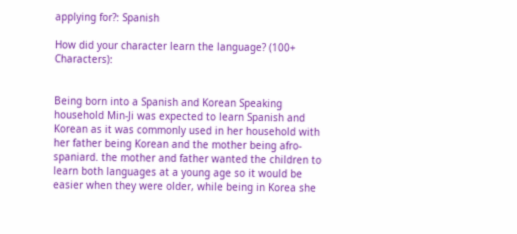applying for?: Spanish

How did your character learn the language? (100+ Characters):


Being born into a Spanish and Korean Speaking household Min-Ji was expected to learn Spanish and Korean as it was commonly used in her household with her father being Korean and the mother being afro-spaniard. the mother and father wanted the children to learn both languages at a young age so it would be easier when they were older, while being in Korea she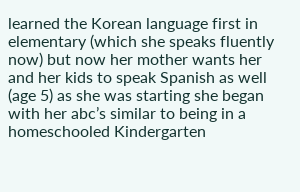learned the Korean language first in elementary (which she speaks fluently now) but now her mother wants her and her kids to speak Spanish as well (age 5) as she was starting she began with her abc’s similar to being in a homeschooled Kindergarten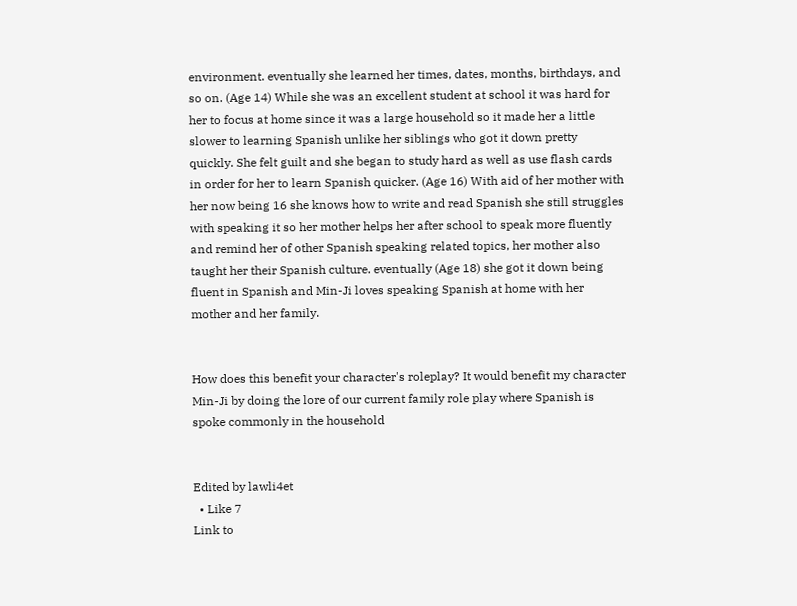environment. eventually she learned her times, dates, months, birthdays, and so on. (Age 14) While she was an excellent student at school it was hard for her to focus at home since it was a large household so it made her a little slower to learning Spanish unlike her siblings who got it down pretty quickly. She felt guilt and she began to study hard as well as use flash cards in order for her to learn Spanish quicker. (Age 16) With aid of her mother with her now being 16 she knows how to write and read Spanish she still struggles with speaking it so her mother helps her after school to speak more fluently and remind her of other Spanish speaking related topics, her mother also taught her their Spanish culture. eventually (Age 18) she got it down being fluent in Spanish and Min-Ji loves speaking Spanish at home with her mother and her family.


How does this benefit your character's roleplay? It would benefit my character Min-Ji by doing the lore of our current family role play where Spanish is spoke commonly in the household


Edited by lawli4et
  • Like 7
Link to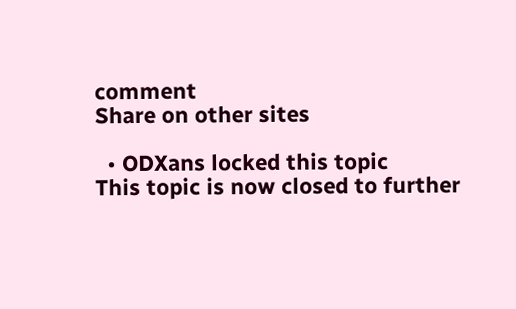comment
Share on other sites

  • ODXans locked this topic
This topic is now closed to further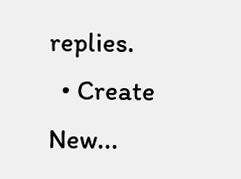replies.
  • Create New...